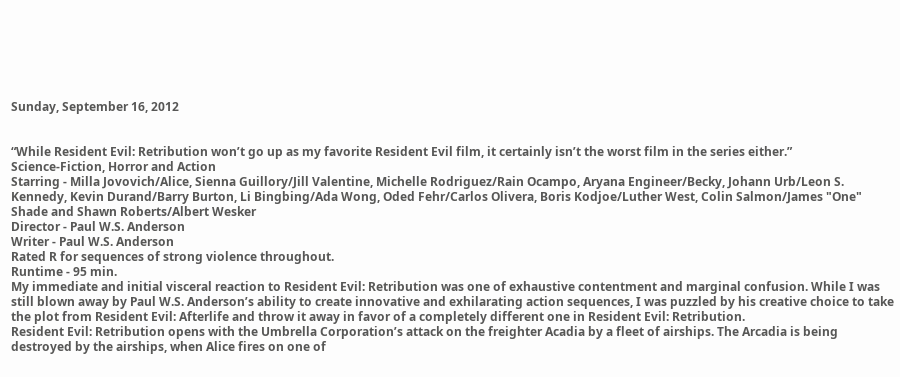Sunday, September 16, 2012


“While Resident Evil: Retribution won’t go up as my favorite Resident Evil film, it certainly isn’t the worst film in the series either.”
Science-Fiction, Horror and Action
Starring - Milla Jovovich/Alice, Sienna Guillory/Jill Valentine, Michelle Rodriguez/Rain Ocampo, Aryana Engineer/Becky, Johann Urb/Leon S. Kennedy, Kevin Durand/Barry Burton, Li Bingbing/Ada Wong, Oded Fehr/Carlos Olivera, Boris Kodjoe/Luther West, Colin Salmon/James "One" Shade and Shawn Roberts/Albert Wesker
Director - Paul W.S. Anderson
Writer - Paul W.S. Anderson
Rated R for sequences of strong violence throughout.
Runtime - 95 min.
My immediate and initial visceral reaction to Resident Evil: Retribution was one of exhaustive contentment and marginal confusion. While I was still blown away by Paul W.S. Anderson’s ability to create innovative and exhilarating action sequences, I was puzzled by his creative choice to take the plot from Resident Evil: Afterlife and throw it away in favor of a completely different one in Resident Evil: Retribution.
Resident Evil: Retribution opens with the Umbrella Corporation’s attack on the freighter Acadia by a fleet of airships. The Arcadia is being destroyed by the airships, when Alice fires on one of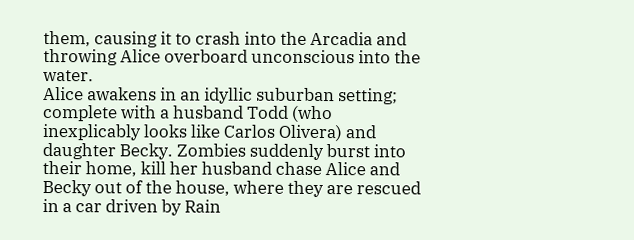them, causing it to crash into the Arcadia and throwing Alice overboard unconscious into the water.
Alice awakens in an idyllic suburban setting; complete with a husband Todd (who inexplicably looks like Carlos Olivera) and daughter Becky. Zombies suddenly burst into their home, kill her husband chase Alice and Becky out of the house, where they are rescued in a car driven by Rain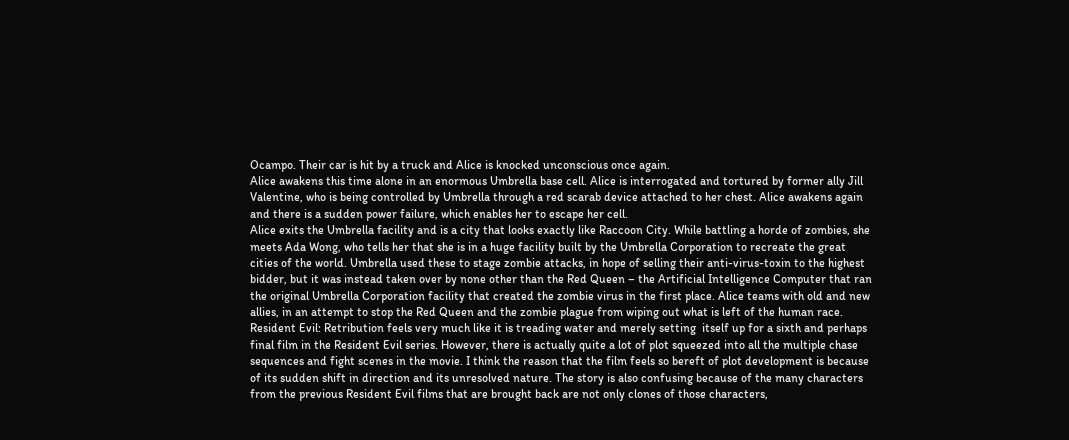Ocampo. Their car is hit by a truck and Alice is knocked unconscious once again.
Alice awakens this time alone in an enormous Umbrella base cell. Alice is interrogated and tortured by former ally Jill Valentine, who is being controlled by Umbrella through a red scarab device attached to her chest. Alice awakens again and there is a sudden power failure, which enables her to escape her cell.
Alice exits the Umbrella facility and is a city that looks exactly like Raccoon City. While battling a horde of zombies, she meets Ada Wong, who tells her that she is in a huge facility built by the Umbrella Corporation to recreate the great cities of the world. Umbrella used these to stage zombie attacks, in hope of selling their anti-virus-toxin to the highest bidder, but it was instead taken over by none other than the Red Queen – the Artificial Intelligence Computer that ran the original Umbrella Corporation facility that created the zombie virus in the first place. Alice teams with old and new allies, in an attempt to stop the Red Queen and the zombie plague from wiping out what is left of the human race.
Resident Evil: Retribution feels very much like it is treading water and merely setting  itself up for a sixth and perhaps final film in the Resident Evil series. However, there is actually quite a lot of plot squeezed into all the multiple chase sequences and fight scenes in the movie. I think the reason that the film feels so bereft of plot development is because of its sudden shift in direction and its unresolved nature. The story is also confusing because of the many characters from the previous Resident Evil films that are brought back are not only clones of those characters,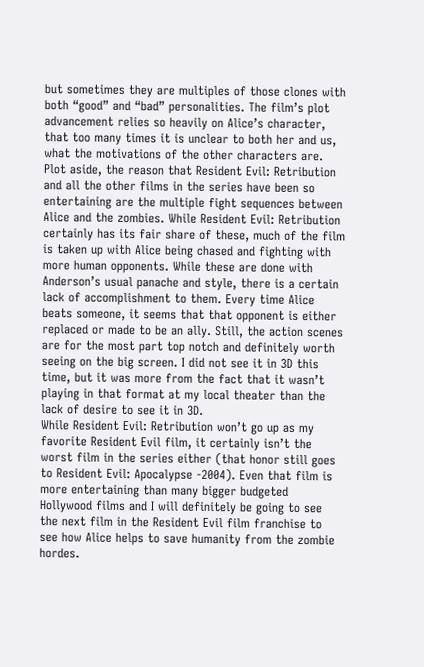but sometimes they are multiples of those clones with both “good” and “bad” personalities. The film’s plot advancement relies so heavily on Alice’s character, that too many times it is unclear to both her and us, what the motivations of the other characters are.
Plot aside, the reason that Resident Evil: Retribution and all the other films in the series have been so entertaining are the multiple fight sequences between Alice and the zombies. While Resident Evil: Retribution certainly has its fair share of these, much of the film is taken up with Alice being chased and fighting with more human opponents. While these are done with Anderson’s usual panache and style, there is a certain lack of accomplishment to them. Every time Alice beats someone, it seems that that opponent is either replaced or made to be an ally. Still, the action scenes are for the most part top notch and definitely worth seeing on the big screen. I did not see it in 3D this time, but it was more from the fact that it wasn’t playing in that format at my local theater than the lack of desire to see it in 3D.
While Resident Evil: Retribution won’t go up as my favorite Resident Evil film, it certainly isn’t the worst film in the series either (that honor still goes to Resident Evil: Apocalypse -2004). Even that film is more entertaining than many bigger budgeted Hollywood films and I will definitely be going to see the next film in the Resident Evil film franchise to see how Alice helps to save humanity from the zombie hordes.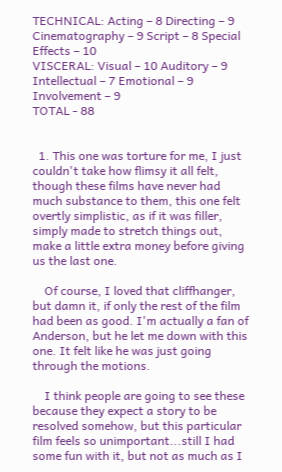TECHNICAL: Acting – 8 Directing – 9 Cinematography – 9 Script – 8 Special Effects – 10
VISCERAL: Visual – 10 Auditory – 9 Intellectual – 7 Emotional – 9 Involvement – 9
TOTAL - 88


  1. This one was torture for me, I just couldn't take how flimsy it all felt, though these films have never had much substance to them, this one felt overtly simplistic, as if it was filler, simply made to stretch things out, make a little extra money before giving us the last one.

    Of course, I loved that cliffhanger, but damn it, if only the rest of the film had been as good. I'm actually a fan of Anderson, but he let me down with this one. It felt like he was just going through the motions.

    I think people are going to see these because they expect a story to be resolved somehow, but this particular film feels so unimportant...still I had some fun with it, but not as much as I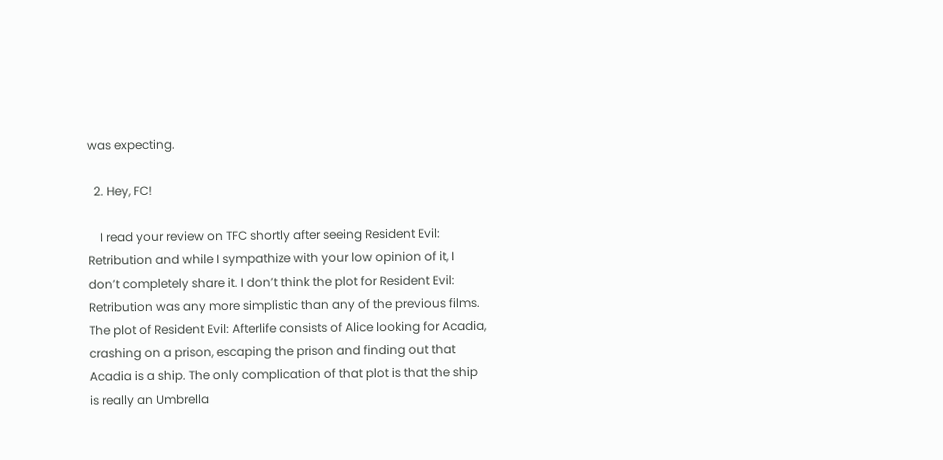was expecting.

  2. Hey, FC!

    I read your review on TFC shortly after seeing Resident Evil: Retribution and while I sympathize with your low opinion of it, I don’t completely share it. I don’t think the plot for Resident Evil: Retribution was any more simplistic than any of the previous films. The plot of Resident Evil: Afterlife consists of Alice looking for Acadia, crashing on a prison, escaping the prison and finding out that Acadia is a ship. The only complication of that plot is that the ship is really an Umbrella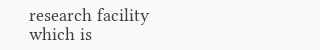research facility which is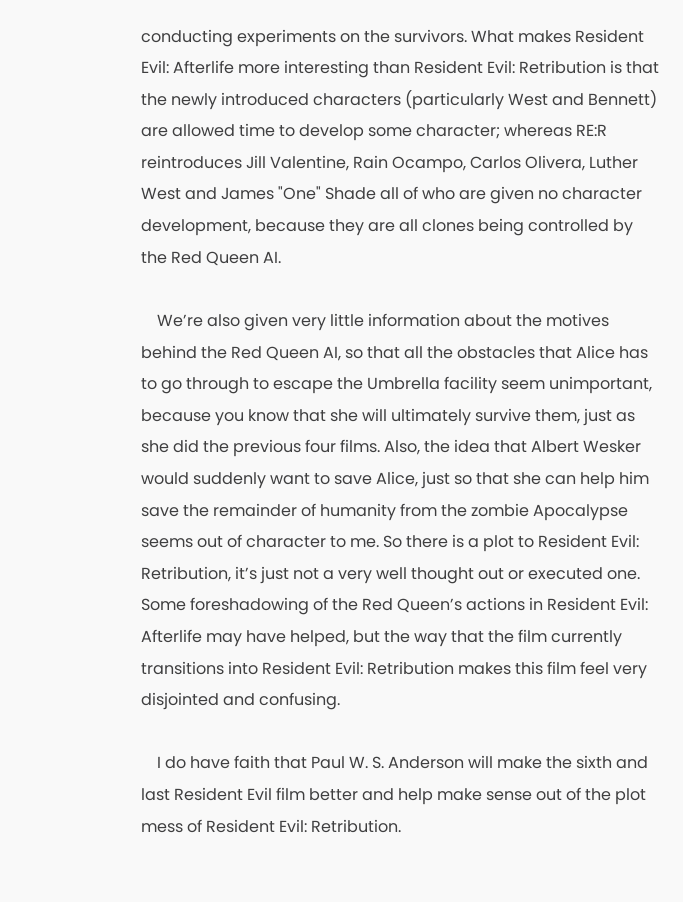conducting experiments on the survivors. What makes Resident Evil: Afterlife more interesting than Resident Evil: Retribution is that the newly introduced characters (particularly West and Bennett) are allowed time to develop some character; whereas RE:R reintroduces Jill Valentine, Rain Ocampo, Carlos Olivera, Luther West and James "One" Shade all of who are given no character development, because they are all clones being controlled by the Red Queen AI.

    We’re also given very little information about the motives behind the Red Queen AI, so that all the obstacles that Alice has to go through to escape the Umbrella facility seem unimportant, because you know that she will ultimately survive them, just as she did the previous four films. Also, the idea that Albert Wesker would suddenly want to save Alice, just so that she can help him save the remainder of humanity from the zombie Apocalypse seems out of character to me. So there is a plot to Resident Evil: Retribution, it’s just not a very well thought out or executed one. Some foreshadowing of the Red Queen’s actions in Resident Evil: Afterlife may have helped, but the way that the film currently transitions into Resident Evil: Retribution makes this film feel very disjointed and confusing.

    I do have faith that Paul W. S. Anderson will make the sixth and last Resident Evil film better and help make sense out of the plot mess of Resident Evil: Retribution.